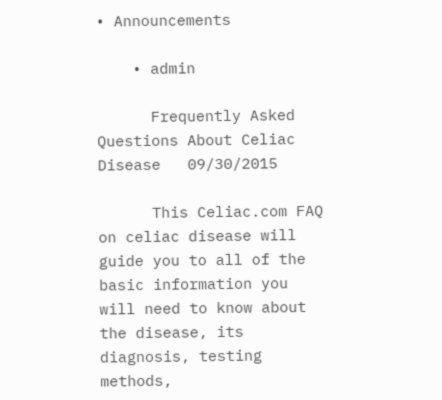• Announcements

    • admin

      Frequently Asked Questions About Celiac Disease   09/30/2015

      This Celiac.com FAQ on celiac disease will guide you to all of the basic information you will need to know about the disease, its diagnosis, testing methods,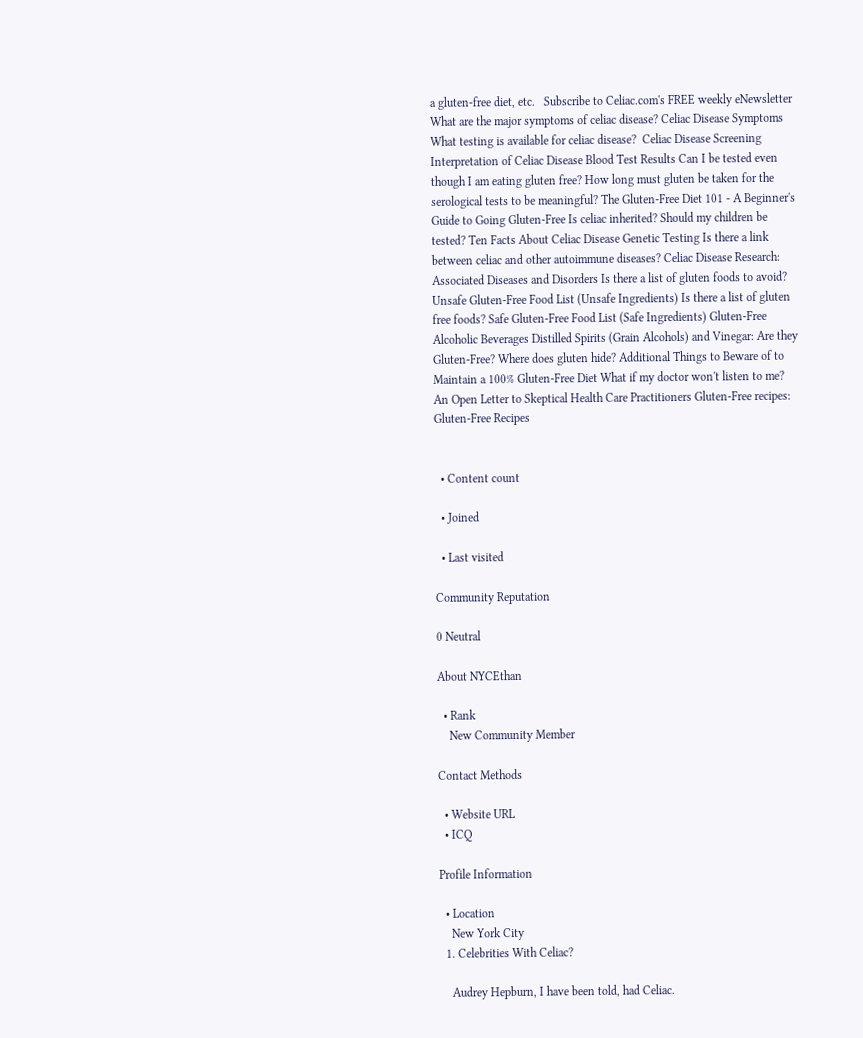a gluten-free diet, etc.   Subscribe to Celiac.com's FREE weekly eNewsletter   What are the major symptoms of celiac disease? Celiac Disease Symptoms What testing is available for celiac disease?  Celiac Disease Screening Interpretation of Celiac Disease Blood Test Results Can I be tested even though I am eating gluten free? How long must gluten be taken for the serological tests to be meaningful? The Gluten-Free Diet 101 - A Beginner's Guide to Going Gluten-Free Is celiac inherited? Should my children be tested? Ten Facts About Celiac Disease Genetic Testing Is there a link between celiac and other autoimmune diseases? Celiac Disease Research: Associated Diseases and Disorders Is there a list of gluten foods to avoid? Unsafe Gluten-Free Food List (Unsafe Ingredients) Is there a list of gluten free foods? Safe Gluten-Free Food List (Safe Ingredients) Gluten-Free Alcoholic Beverages Distilled Spirits (Grain Alcohols) and Vinegar: Are they Gluten-Free? Where does gluten hide? Additional Things to Beware of to Maintain a 100% Gluten-Free Diet What if my doctor won't listen to me? An Open Letter to Skeptical Health Care Practitioners Gluten-Free recipes: Gluten-Free Recipes


  • Content count

  • Joined

  • Last visited

Community Reputation

0 Neutral

About NYCEthan

  • Rank
    New Community Member

Contact Methods

  • Website URL
  • ICQ

Profile Information

  • Location
    New York City
  1. Celebrities With Celiac?

    Audrey Hepburn, I have been told, had Celiac.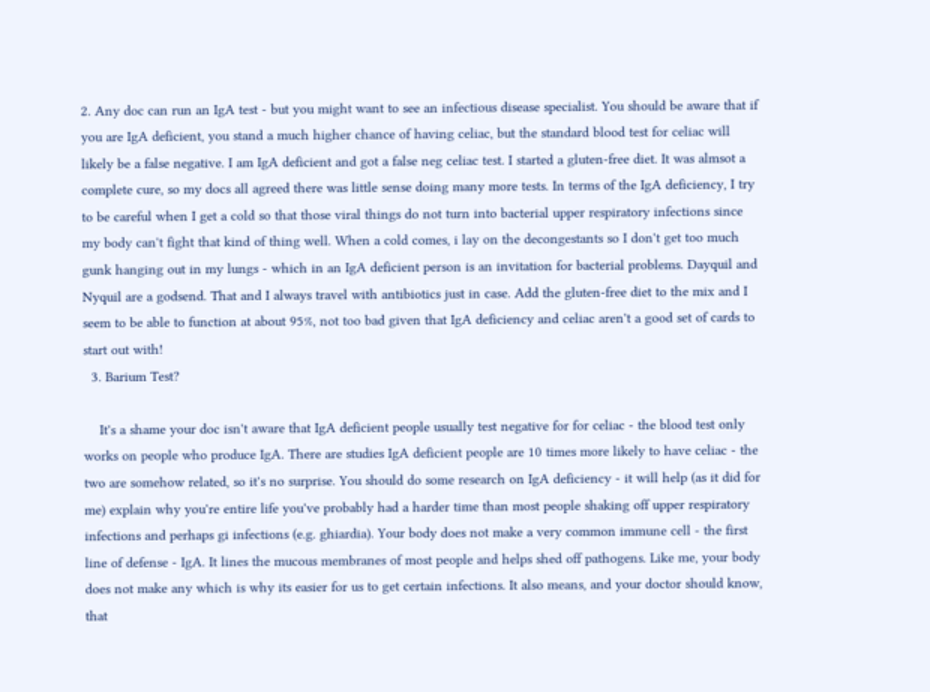2. Any doc can run an IgA test - but you might want to see an infectious disease specialist. You should be aware that if you are IgA deficient, you stand a much higher chance of having celiac, but the standard blood test for celiac will likely be a false negative. I am IgA deficient and got a false neg celiac test. I started a gluten-free diet. It was almsot a complete cure, so my docs all agreed there was little sense doing many more tests. In terms of the IgA deficiency, I try to be careful when I get a cold so that those viral things do not turn into bacterial upper respiratory infections since my body can't fight that kind of thing well. When a cold comes, i lay on the decongestants so I don't get too much gunk hanging out in my lungs - which in an IgA deficient person is an invitation for bacterial problems. Dayquil and Nyquil are a godsend. That and I always travel with antibiotics just in case. Add the gluten-free diet to the mix and I seem to be able to function at about 95%, not too bad given that IgA deficiency and celiac aren't a good set of cards to start out with!
  3. Barium Test?

    It's a shame your doc isn't aware that IgA deficient people usually test negative for for celiac - the blood test only works on people who produce IgA. There are studies IgA deficient people are 10 times more likely to have celiac - the two are somehow related, so it's no surprise. You should do some research on IgA deficiency - it will help (as it did for me) explain why you're entire life you've probably had a harder time than most people shaking off upper respiratory infections and perhaps gi infections (e.g. ghiardia). Your body does not make a very common immune cell - the first line of defense - IgA. It lines the mucous membranes of most people and helps shed off pathogens. Like me, your body does not make any which is why its easier for us to get certain infections. It also means, and your doctor should know, that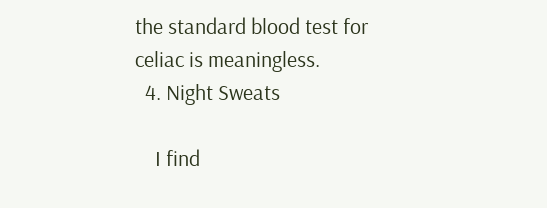the standard blood test for celiac is meaningless.
  4. Night Sweats

    I find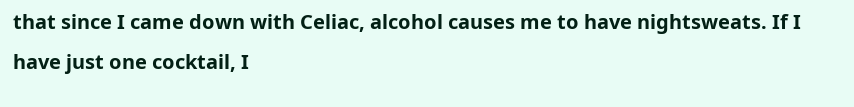that since I came down with Celiac, alcohol causes me to have nightsweats. If I have just one cocktail, I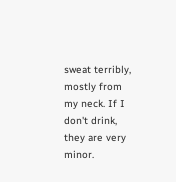sweat terribly, mostly from my neck. If I don't drink, they are very minor.